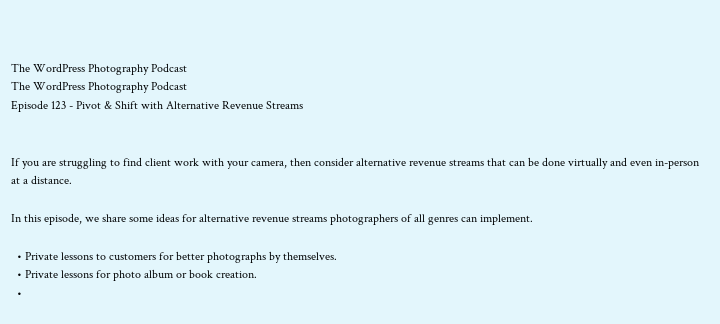The WordPress Photography Podcast
The WordPress Photography Podcast
Episode 123 - Pivot & Shift with Alternative Revenue Streams


If you are struggling to find client work with your camera, then consider alternative revenue streams that can be done virtually and even in-person at a distance.

In this episode, we share some ideas for alternative revenue streams photographers of all genres can implement.

  • Private lessons to customers for better photographs by themselves.
  • Private lessons for photo album or book creation.
  •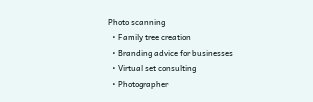Photo scanning
  • Family tree creation
  • Branding advice for businesses
  • Virtual set consulting
  • Photographer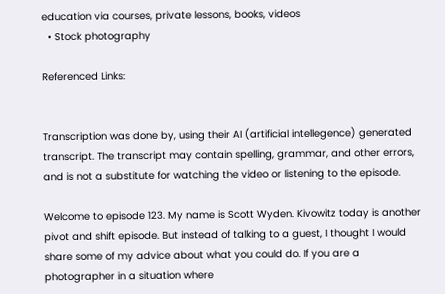education via courses, private lessons, books, videos
  • Stock photography

Referenced Links:


Transcription was done by, using their AI (artificial intellegence) generated transcript. The transcript may contain spelling, grammar, and other errors, and is not a substitute for watching the video or listening to the episode.

Welcome to episode 123. My name is Scott Wyden. Kivowitz today is another pivot and shift episode. But instead of talking to a guest, I thought I would share some of my advice about what you could do. If you are a photographer in a situation where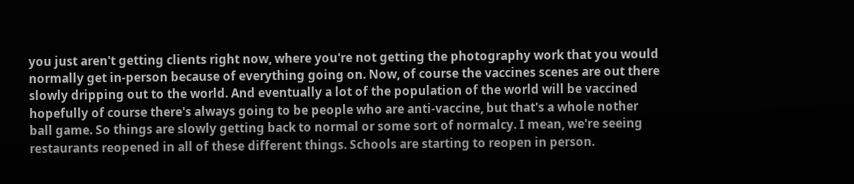you just aren't getting clients right now, where you're not getting the photography work that you would normally get in-person because of everything going on. Now, of course the vaccines scenes are out there slowly dripping out to the world. And eventually a lot of the population of the world will be vaccined hopefully of course there's always going to be people who are anti-vaccine, but that's a whole nother ball game. So things are slowly getting back to normal or some sort of normalcy. I mean, we're seeing restaurants reopened in all of these different things. Schools are starting to reopen in person.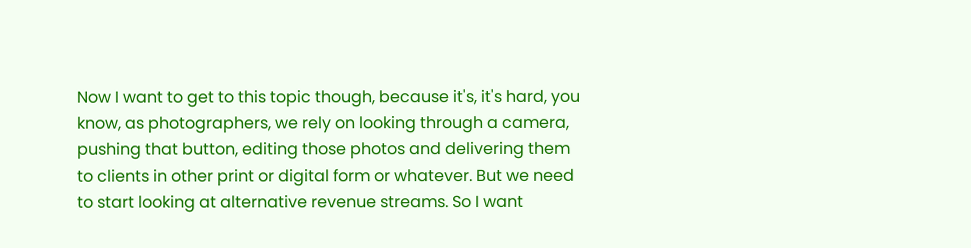Now I want to get to this topic though, because it's, it's hard, you know, as photographers, we rely on looking through a camera, pushing that button, editing those photos and delivering them to clients in other print or digital form or whatever. But we need to start looking at alternative revenue streams. So I want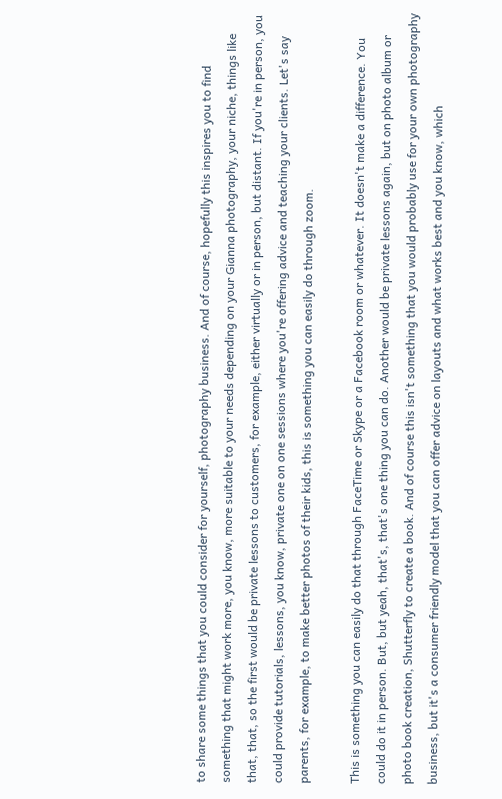to share some things that you could consider for yourself, photography business. And of course, hopefully this inspires you to find something that might work more, you know, more suitable to your needs depending on your Gianna photography, your niche, things like that, that, so the first would be private lessons to customers, for example, either virtually or in person, but distant. If you're in person, you could provide tutorials, lessons, you know, private one on one sessions where you're offering advice and teaching your clients. Let's say parents, for example, to make better photos of their kids, this is something you can easily do through zoom.

This is something you can easily do that through FaceTime or Skype or a Facebook room or whatever. It doesn't make a difference. You could do it in person. But, but yeah, that's, that's one thing you can do. Another would be private lessons again, but on photo album or photo book creation, Shutterfly to create a book. And of course this isn't something that you would probably use for your own photography business, but it's a consumer friendly model that you can offer advice on layouts and what works best and you know, which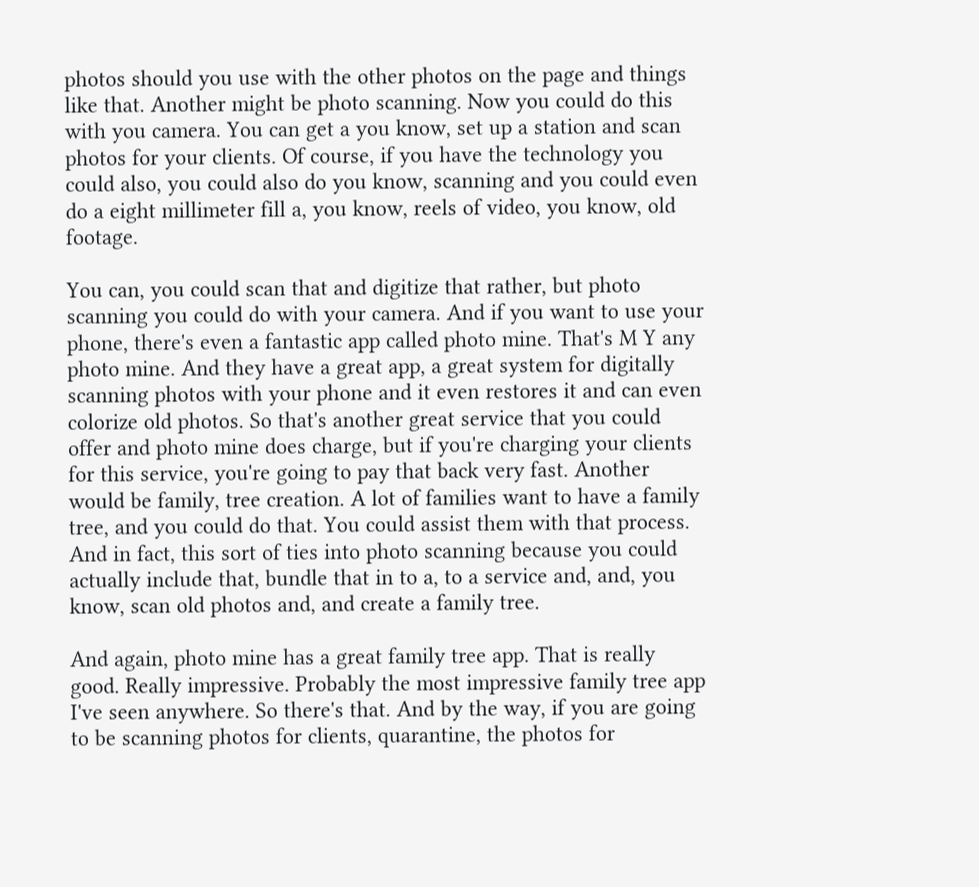photos should you use with the other photos on the page and things like that. Another might be photo scanning. Now you could do this with you camera. You can get a you know, set up a station and scan photos for your clients. Of course, if you have the technology you could also, you could also do you know, scanning and you could even do a eight millimeter fill a, you know, reels of video, you know, old footage.

You can, you could scan that and digitize that rather, but photo scanning you could do with your camera. And if you want to use your phone, there's even a fantastic app called photo mine. That's M Y any photo mine. And they have a great app, a great system for digitally scanning photos with your phone and it even restores it and can even colorize old photos. So that's another great service that you could offer and photo mine does charge, but if you're charging your clients for this service, you're going to pay that back very fast. Another would be family, tree creation. A lot of families want to have a family tree, and you could do that. You could assist them with that process. And in fact, this sort of ties into photo scanning because you could actually include that, bundle that in to a, to a service and, and, you know, scan old photos and, and create a family tree.

And again, photo mine has a great family tree app. That is really good. Really impressive. Probably the most impressive family tree app I've seen anywhere. So there's that. And by the way, if you are going to be scanning photos for clients, quarantine, the photos for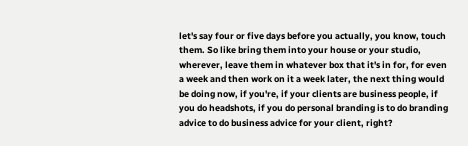let's say four or five days before you actually, you know, touch them. So like bring them into your house or your studio, wherever, leave them in whatever box that it's in for, for even a week and then work on it a week later, the next thing would be doing now, if you're, if your clients are business people, if you do headshots, if you do personal branding is to do branding advice to do business advice for your client, right?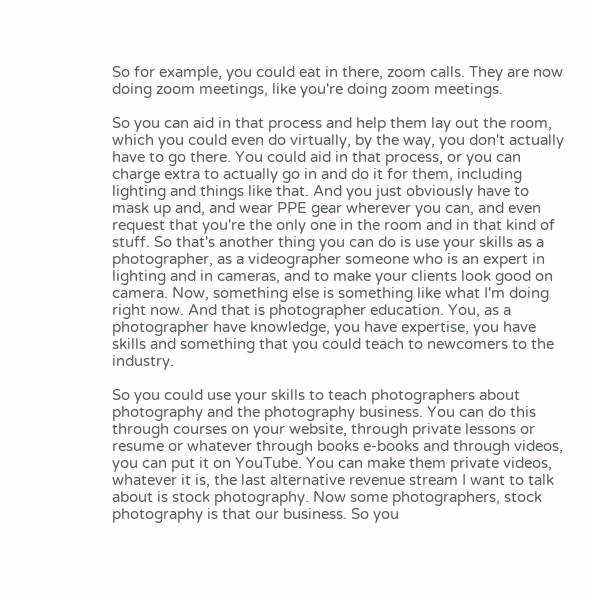So for example, you could eat in there, zoom calls. They are now doing zoom meetings, like you're doing zoom meetings.

So you can aid in that process and help them lay out the room, which you could even do virtually, by the way, you don't actually have to go there. You could aid in that process, or you can charge extra to actually go in and do it for them, including lighting and things like that. And you just obviously have to mask up and, and wear PPE gear wherever you can, and even request that you're the only one in the room and in that kind of stuff. So that's another thing you can do is use your skills as a photographer, as a videographer someone who is an expert in lighting and in cameras, and to make your clients look good on camera. Now, something else is something like what I'm doing right now. And that is photographer education. You, as a photographer have knowledge, you have expertise, you have skills and something that you could teach to newcomers to the industry.

So you could use your skills to teach photographers about photography and the photography business. You can do this through courses on your website, through private lessons or resume or whatever through books e-books and through videos, you can put it on YouTube. You can make them private videos, whatever it is, the last alternative revenue stream I want to talk about is stock photography. Now some photographers, stock photography is that our business. So you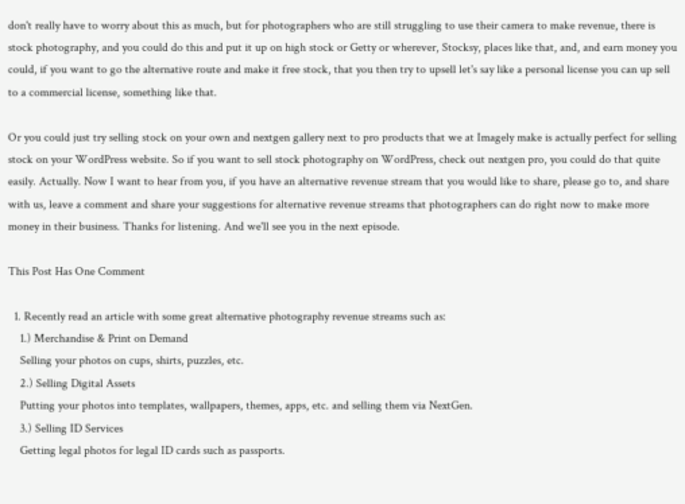don't really have to worry about this as much, but for photographers who are still struggling to use their camera to make revenue, there is stock photography, and you could do this and put it up on high stock or Getty or wherever, Stocksy, places like that, and, and earn money you could, if you want to go the alternative route and make it free stock, that you then try to upsell let's say like a personal license you can up sell to a commercial license, something like that.

Or you could just try selling stock on your own and nextgen gallery next to pro products that we at Imagely make is actually perfect for selling stock on your WordPress website. So if you want to sell stock photography on WordPress, check out nextgen pro, you could do that quite easily. Actually. Now I want to hear from you, if you have an alternative revenue stream that you would like to share, please go to, and share with us, leave a comment and share your suggestions for alternative revenue streams that photographers can do right now to make more money in their business. Thanks for listening. And we'll see you in the next episode.

This Post Has One Comment

  1. Recently read an article with some great alternative photography revenue streams such as:
    1.) Merchandise & Print on Demand
    Selling your photos on cups, shirts, puzzles, etc.
    2.) Selling Digital Assets
    Putting your photos into templates, wallpapers, themes, apps, etc. and selling them via NextGen.
    3.) Selling ID Services
    Getting legal photos for legal ID cards such as passports.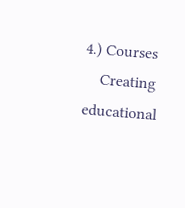4.) Courses
    Creating educational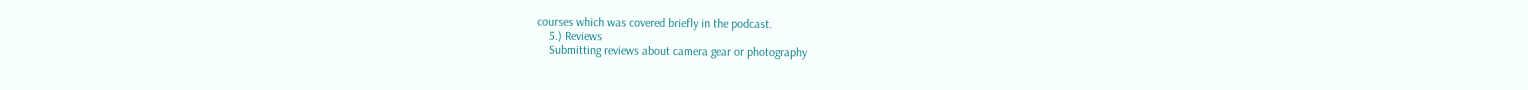courses which was covered briefly in the podcast.
    5.) Reviews
    Submitting reviews about camera gear or photography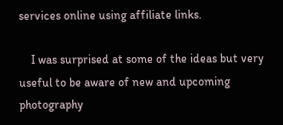services online using affiliate links.

    I was surprised at some of the ideas but very useful to be aware of new and upcoming photography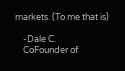markets. (To me that is)

    -Dale C.
    CoFounder of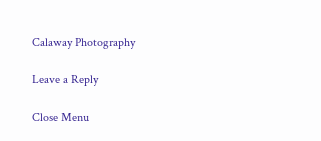Calaway Photography

Leave a Reply

Close Menu